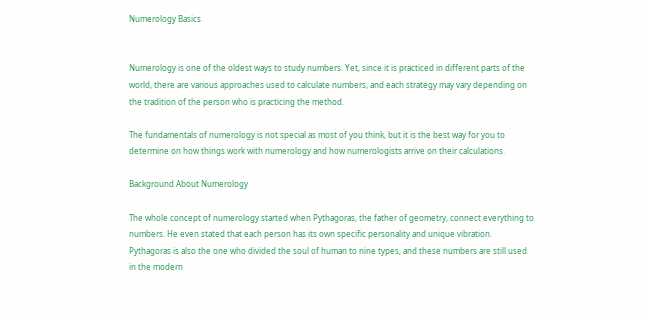Numerology Basics


Numerology is one of the oldest ways to study numbers. Yet, since it is practiced in different parts of the world, there are various approaches used to calculate numbers, and each strategy may vary depending on the tradition of the person who is practicing the method.

The fundamentals of numerology is not special as most of you think, but it is the best way for you to determine on how things work with numerology and how numerologists arrive on their calculations.

Background About Numerology

The whole concept of numerology started when Pythagoras, the father of geometry, connect everything to numbers. He even stated that each person has its own specific personality and unique vibration. Pythagoras is also the one who divided the soul of human to nine types, and these numbers are still used in the modern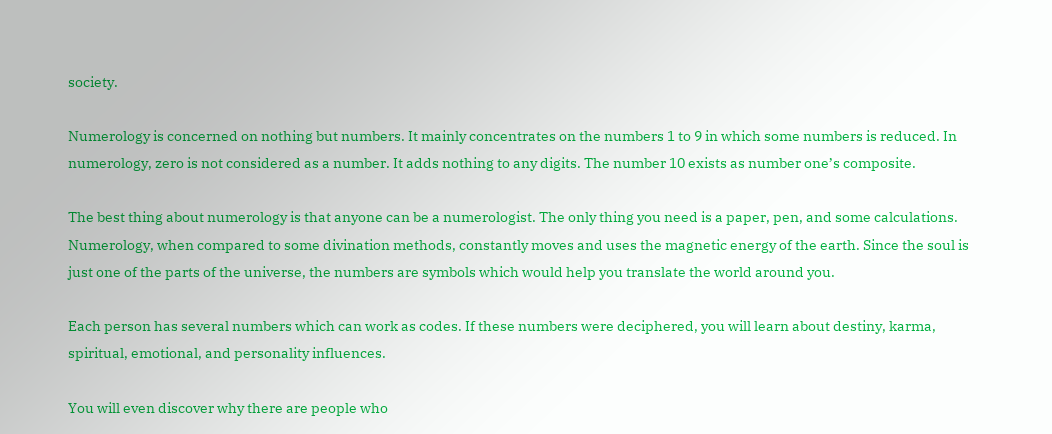society.

Numerology is concerned on nothing but numbers. It mainly concentrates on the numbers 1 to 9 in which some numbers is reduced. In numerology, zero is not considered as a number. It adds nothing to any digits. The number 10 exists as number one’s composite.

The best thing about numerology is that anyone can be a numerologist. The only thing you need is a paper, pen, and some calculations. Numerology, when compared to some divination methods, constantly moves and uses the magnetic energy of the earth. Since the soul is just one of the parts of the universe, the numbers are symbols which would help you translate the world around you.

Each person has several numbers which can work as codes. If these numbers were deciphered, you will learn about destiny, karma, spiritual, emotional, and personality influences.

You will even discover why there are people who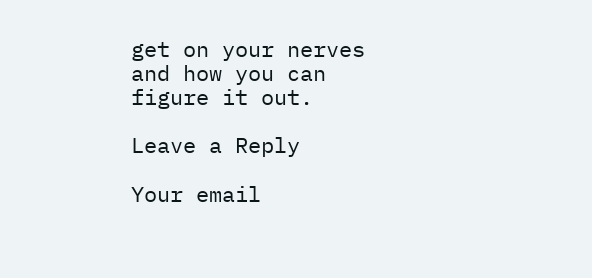get on your nerves and how you can figure it out.

Leave a Reply

Your email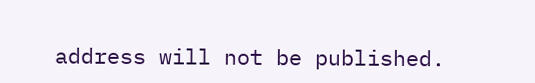address will not be published.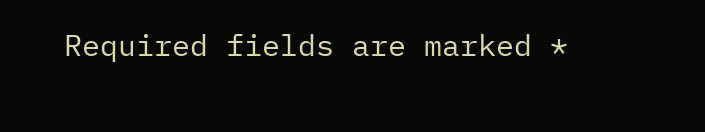Required fields are marked *